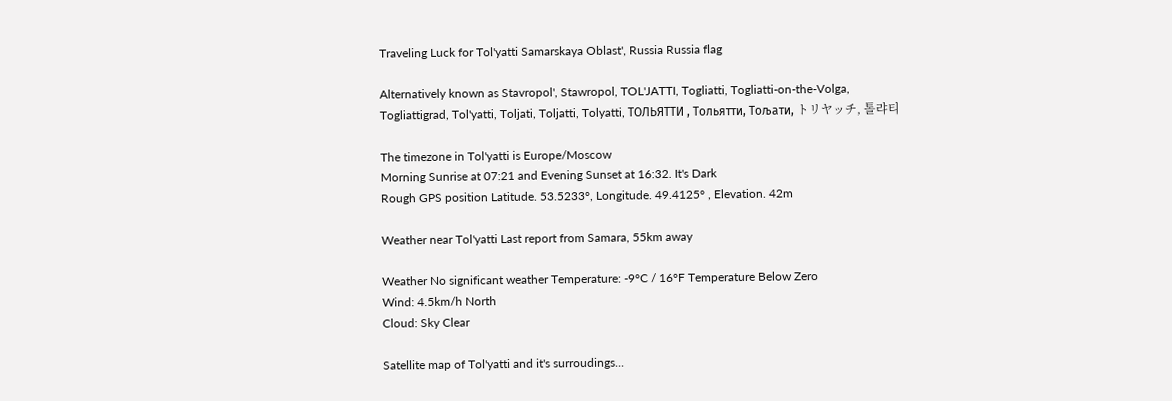Traveling Luck for Tol'yatti Samarskaya Oblast', Russia Russia flag

Alternatively known as Stavropol', Stawropol, TOL'JATTI, Togliatti, Togliatti-on-the-Volga, Togliattigrad, Tol'yatti, Toljati, Toljatti, Tolyatti, ТОЛЬЯТТИ , Тольятти, Тољати, トリヤッチ, 톨랴티

The timezone in Tol'yatti is Europe/Moscow
Morning Sunrise at 07:21 and Evening Sunset at 16:32. It's Dark
Rough GPS position Latitude. 53.5233°, Longitude. 49.4125° , Elevation. 42m

Weather near Tol'yatti Last report from Samara, 55km away

Weather No significant weather Temperature: -9°C / 16°F Temperature Below Zero
Wind: 4.5km/h North
Cloud: Sky Clear

Satellite map of Tol'yatti and it's surroudings...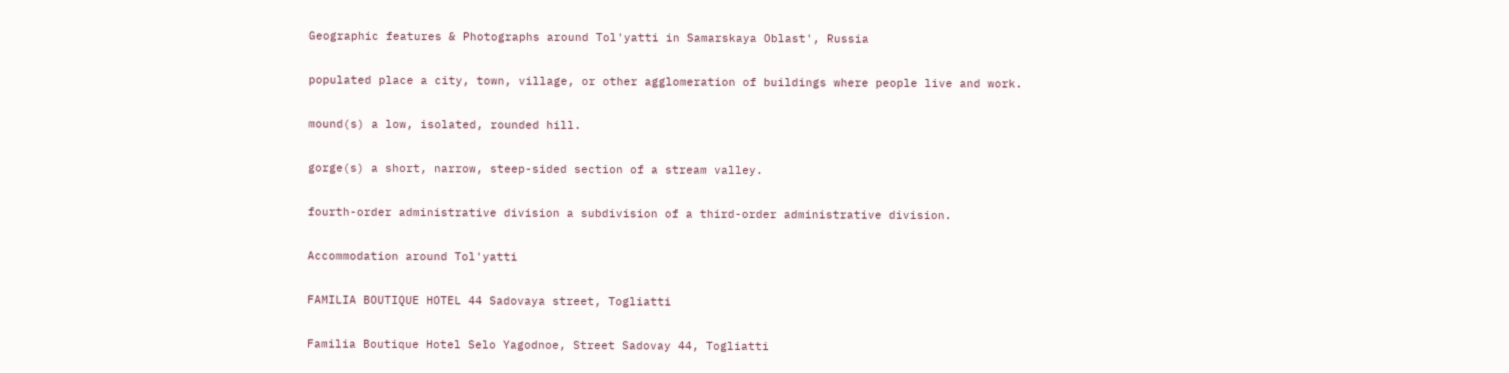Geographic features & Photographs around Tol'yatti in Samarskaya Oblast', Russia

populated place a city, town, village, or other agglomeration of buildings where people live and work.

mound(s) a low, isolated, rounded hill.

gorge(s) a short, narrow, steep-sided section of a stream valley.

fourth-order administrative division a subdivision of a third-order administrative division.

Accommodation around Tol'yatti

FAMILIA BOUTIQUE HOTEL 44 Sadovaya street, Togliatti

Familia Boutique Hotel Selo Yagodnoe, Street Sadovay 44, Togliatti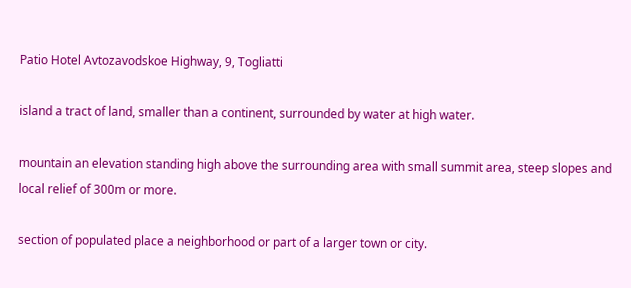Patio Hotel Avtozavodskoe Highway, 9, Togliatti

island a tract of land, smaller than a continent, surrounded by water at high water.

mountain an elevation standing high above the surrounding area with small summit area, steep slopes and local relief of 300m or more.

section of populated place a neighborhood or part of a larger town or city.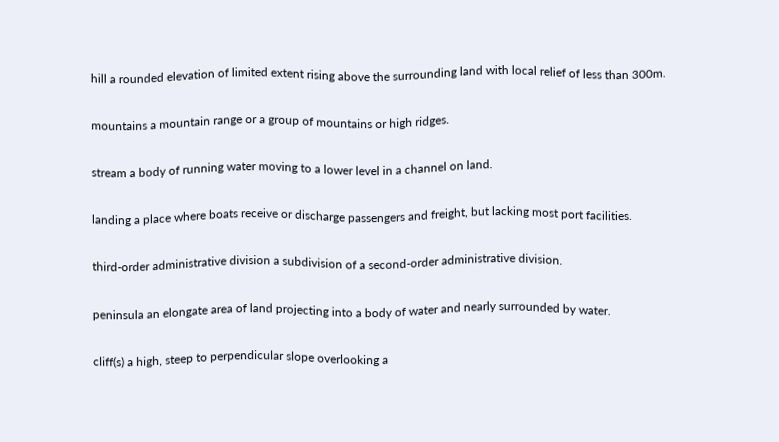hill a rounded elevation of limited extent rising above the surrounding land with local relief of less than 300m.

mountains a mountain range or a group of mountains or high ridges.

stream a body of running water moving to a lower level in a channel on land.

landing a place where boats receive or discharge passengers and freight, but lacking most port facilities.

third-order administrative division a subdivision of a second-order administrative division.

peninsula an elongate area of land projecting into a body of water and nearly surrounded by water.

cliff(s) a high, steep to perpendicular slope overlooking a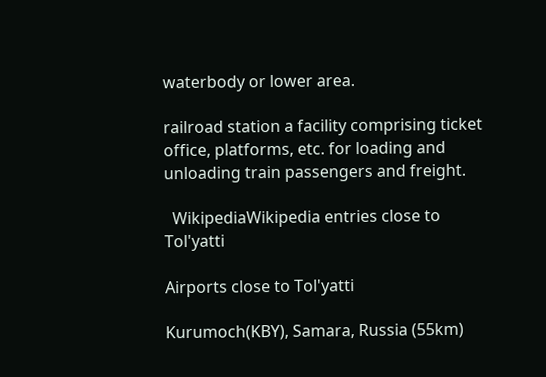waterbody or lower area.

railroad station a facility comprising ticket office, platforms, etc. for loading and unloading train passengers and freight.

  WikipediaWikipedia entries close to Tol'yatti

Airports close to Tol'yatti

Kurumoch(KBY), Samara, Russia (55km)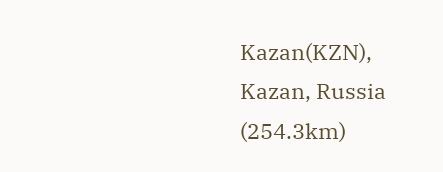Kazan(KZN), Kazan, Russia (254.3km)